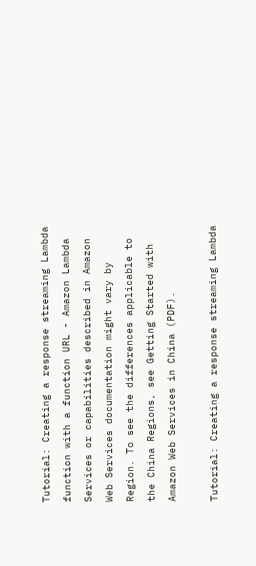Tutorial: Creating a response streaming Lambda function with a function URL - Amazon Lambda
Services or capabilities described in Amazon Web Services documentation might vary by Region. To see the differences applicable to the China Regions, see Getting Started with Amazon Web Services in China (PDF).

Tutorial: Creating a response streaming Lambda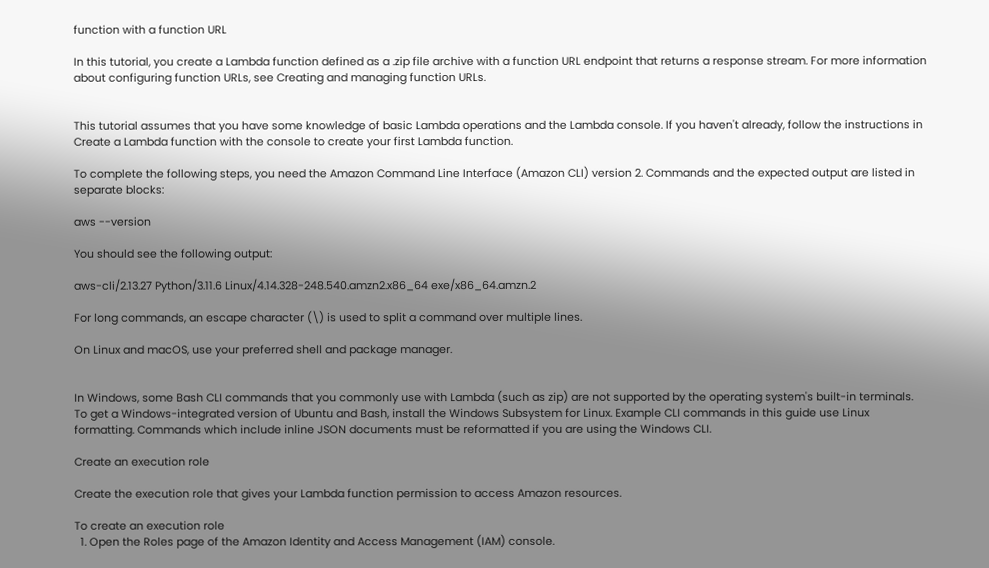function with a function URL

In this tutorial, you create a Lambda function defined as a .zip file archive with a function URL endpoint that returns a response stream. For more information about configuring function URLs, see Creating and managing function URLs.


This tutorial assumes that you have some knowledge of basic Lambda operations and the Lambda console. If you haven't already, follow the instructions in Create a Lambda function with the console to create your first Lambda function.

To complete the following steps, you need the Amazon Command Line Interface (Amazon CLI) version 2. Commands and the expected output are listed in separate blocks:

aws --version

You should see the following output:

aws-cli/2.13.27 Python/3.11.6 Linux/4.14.328-248.540.amzn2.x86_64 exe/x86_64.amzn.2

For long commands, an escape character (\) is used to split a command over multiple lines.

On Linux and macOS, use your preferred shell and package manager.


In Windows, some Bash CLI commands that you commonly use with Lambda (such as zip) are not supported by the operating system's built-in terminals. To get a Windows-integrated version of Ubuntu and Bash, install the Windows Subsystem for Linux. Example CLI commands in this guide use Linux formatting. Commands which include inline JSON documents must be reformatted if you are using the Windows CLI.

Create an execution role

Create the execution role that gives your Lambda function permission to access Amazon resources.

To create an execution role
  1. Open the Roles page of the Amazon Identity and Access Management (IAM) console.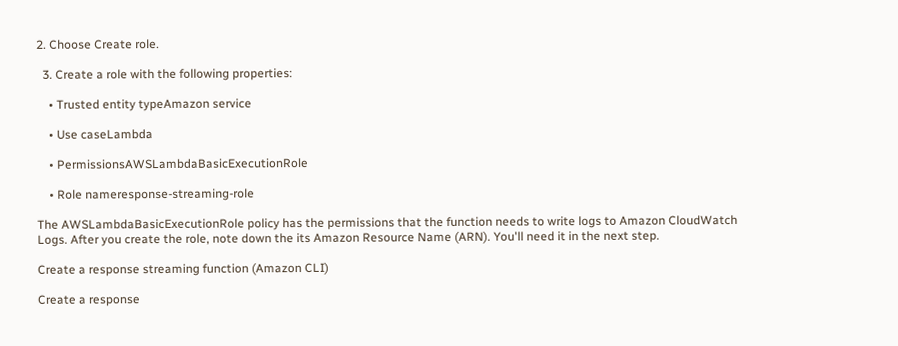2. Choose Create role.

  3. Create a role with the following properties:

    • Trusted entity typeAmazon service

    • Use caseLambda

    • PermissionsAWSLambdaBasicExecutionRole

    • Role nameresponse-streaming-role

The AWSLambdaBasicExecutionRole policy has the permissions that the function needs to write logs to Amazon CloudWatch Logs. After you create the role, note down the its Amazon Resource Name (ARN). You'll need it in the next step.

Create a response streaming function (Amazon CLI)

Create a response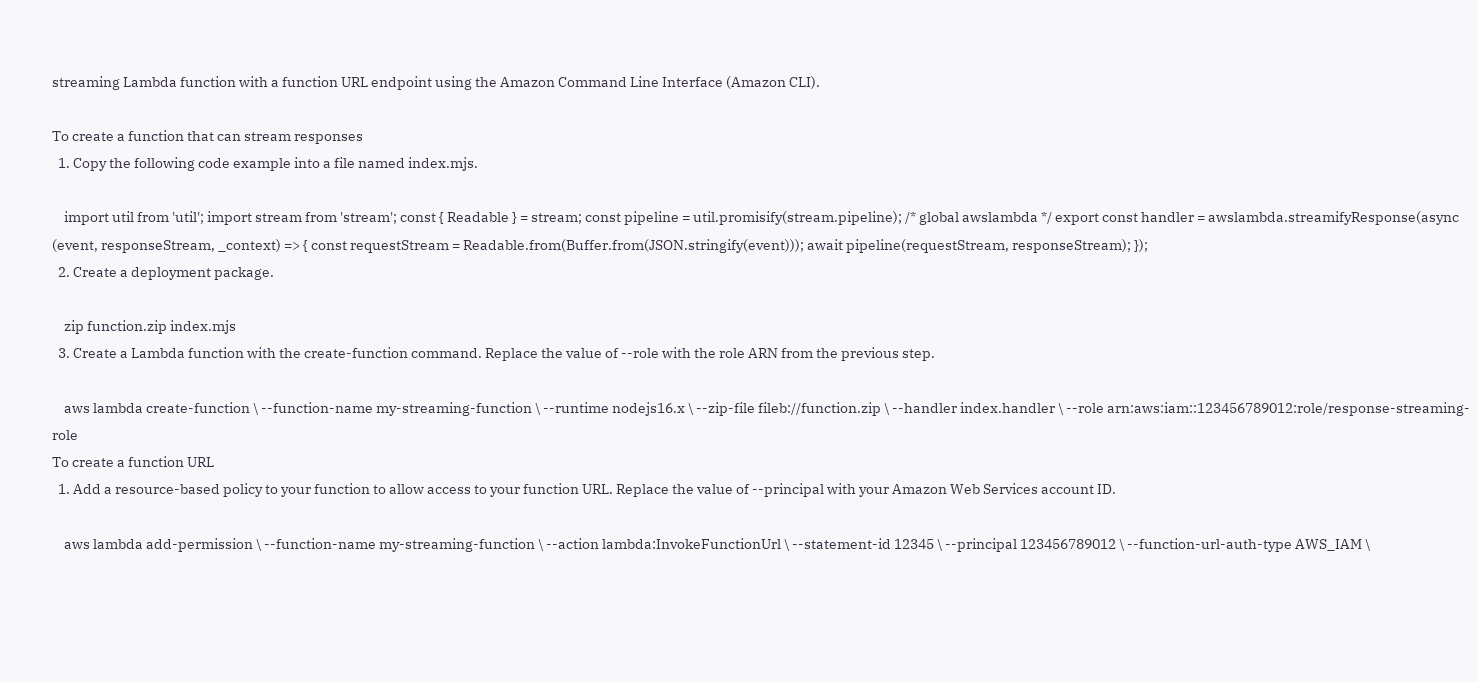streaming Lambda function with a function URL endpoint using the Amazon Command Line Interface (Amazon CLI).

To create a function that can stream responses
  1. Copy the following code example into a file named index.mjs.

    import util from 'util'; import stream from 'stream'; const { Readable } = stream; const pipeline = util.promisify(stream.pipeline); /* global awslambda */ export const handler = awslambda.streamifyResponse(async (event, responseStream, _context) => { const requestStream = Readable.from(Buffer.from(JSON.stringify(event))); await pipeline(requestStream, responseStream); });
  2. Create a deployment package.

    zip function.zip index.mjs
  3. Create a Lambda function with the create-function command. Replace the value of --role with the role ARN from the previous step.

    aws lambda create-function \ --function-name my-streaming-function \ --runtime nodejs16.x \ --zip-file fileb://function.zip \ --handler index.handler \ --role arn:aws:iam::123456789012:role/response-streaming-role
To create a function URL
  1. Add a resource-based policy to your function to allow access to your function URL. Replace the value of --principal with your Amazon Web Services account ID.

    aws lambda add-permission \ --function-name my-streaming-function \ --action lambda:InvokeFunctionUrl \ --statement-id 12345 \ --principal 123456789012 \ --function-url-auth-type AWS_IAM \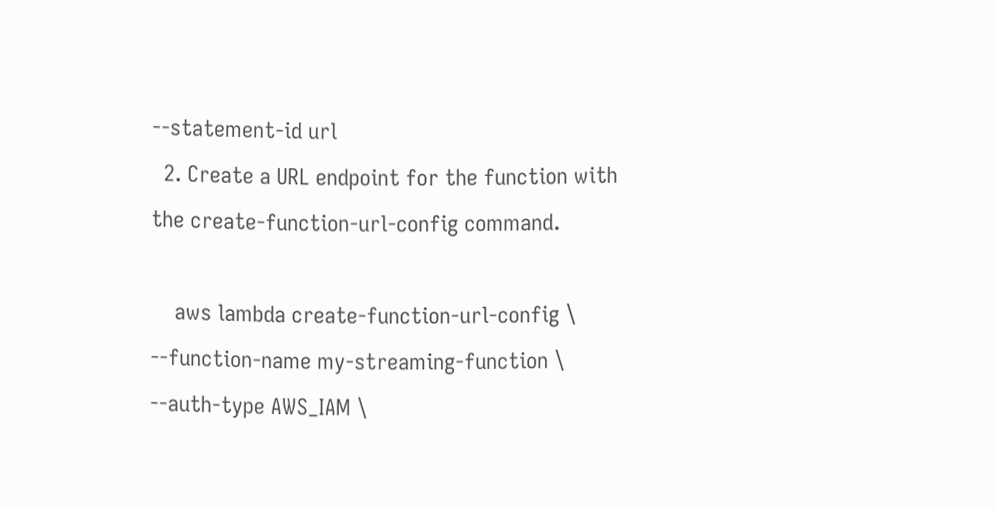--statement-id url
  2. Create a URL endpoint for the function with the create-function-url-config command.

    aws lambda create-function-url-config \ --function-name my-streaming-function \ --auth-type AWS_IAM \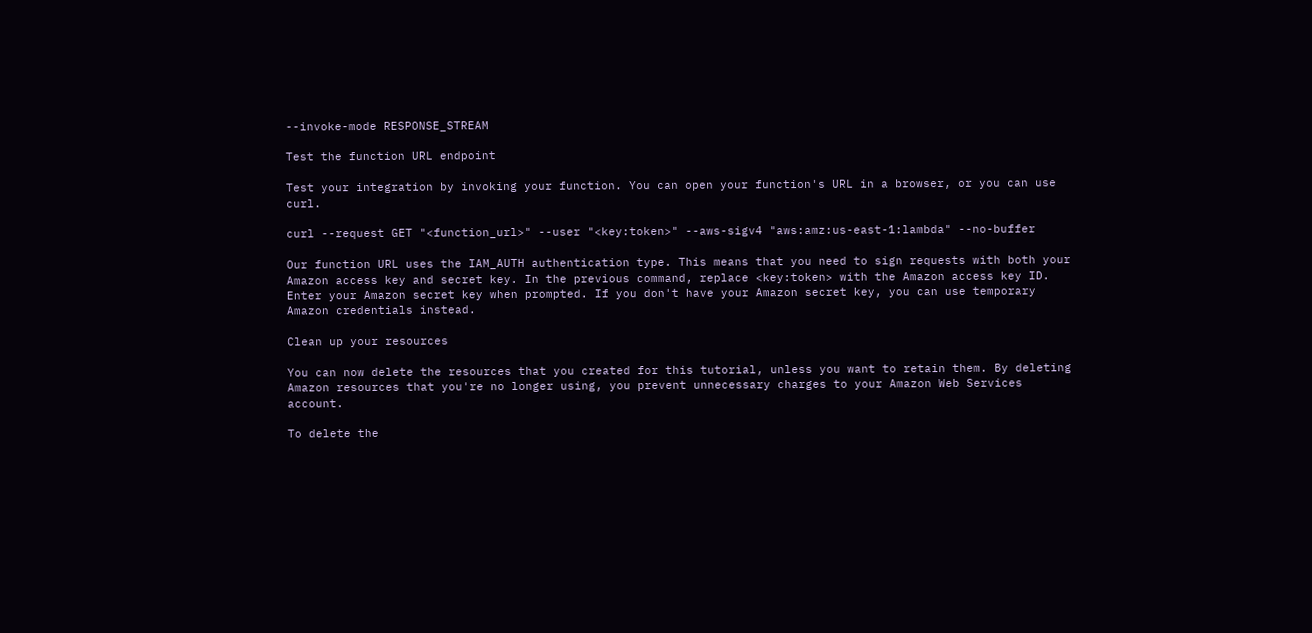--invoke-mode RESPONSE_STREAM

Test the function URL endpoint

Test your integration by invoking your function. You can open your function's URL in a browser, or you can use curl.

curl --request GET "<function_url>" --user "<key:token>" --aws-sigv4 "aws:amz:us-east-1:lambda" --no-buffer

Our function URL uses the IAM_AUTH authentication type. This means that you need to sign requests with both your Amazon access key and secret key. In the previous command, replace <key:token> with the Amazon access key ID. Enter your Amazon secret key when prompted. If you don't have your Amazon secret key, you can use temporary Amazon credentials instead.

Clean up your resources

You can now delete the resources that you created for this tutorial, unless you want to retain them. By deleting Amazon resources that you're no longer using, you prevent unnecessary charges to your Amazon Web Services account.

To delete the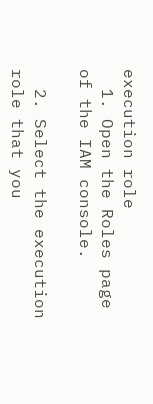execution role
  1. Open the Roles page of the IAM console.

  2. Select the execution role that you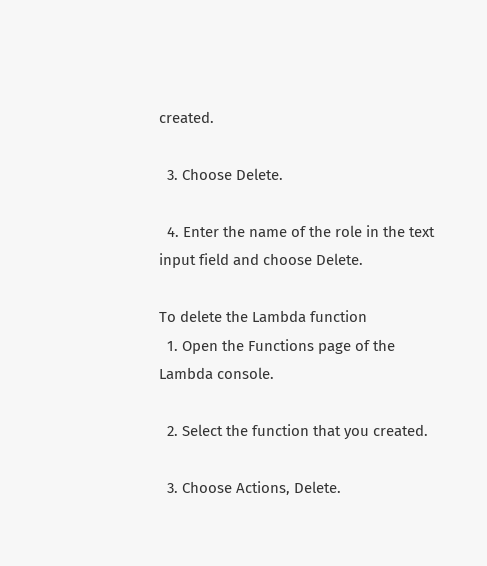created.

  3. Choose Delete.

  4. Enter the name of the role in the text input field and choose Delete.

To delete the Lambda function
  1. Open the Functions page of the Lambda console.

  2. Select the function that you created.

  3. Choose Actions, Delete.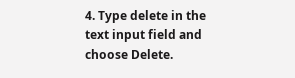4. Type delete in the text input field and choose Delete.